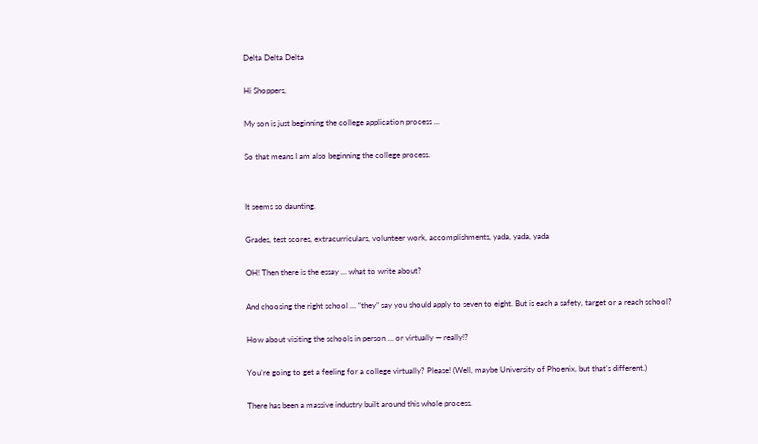Delta Delta Delta

Hi Shoppers,

My son is just beginning the college application process …

So that means I am also beginning the college process.


It seems so daunting.

Grades, test scores, extracurriculars, volunteer work, accomplishments, yada, yada, yada

OH! Then there is the essay … what to write about?

And choosing the right school … “they” say you should apply to seven to eight. But is each a safety, target or a reach school?

How about visiting the schools in person … or virtually — really!?

You’re going to get a feeling for a college virtually? Please! (Well, maybe University of Phoenix, but that’s different.)

There has been a massive industry built around this whole process.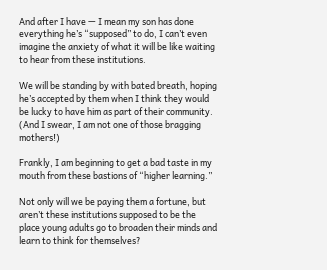And after I have — I mean my son has done everything he’s “supposed” to do, I can’t even imagine the anxiety of what it will be like waiting to hear from these institutions.

We will be standing by with bated breath, hoping he’s accepted by them when I think they would be lucky to have him as part of their community. (And I swear, I am not one of those bragging mothers!)

Frankly, I am beginning to get a bad taste in my mouth from these bastions of “higher learning.”

Not only will we be paying them a fortune, but aren’t these institutions supposed to be the place young adults go to broaden their minds and learn to think for themselves?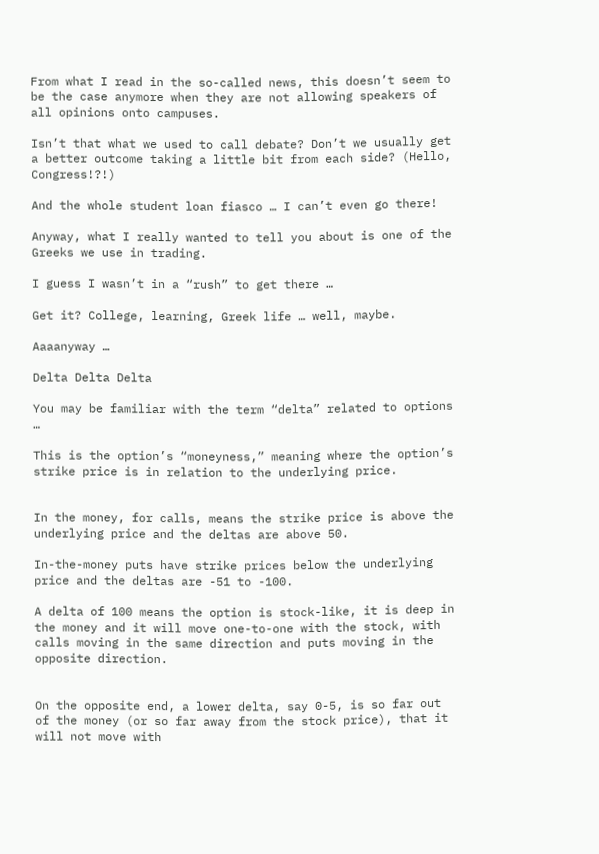From what I read in the so-called news, this doesn’t seem to be the case anymore when they are not allowing speakers of all opinions onto campuses.

Isn’t that what we used to call debate? Don’t we usually get a better outcome taking a little bit from each side? (Hello, Congress!?!)

And the whole student loan fiasco … I can’t even go there!

Anyway, what I really wanted to tell you about is one of the Greeks we use in trading.

I guess I wasn’t in a “rush” to get there …

Get it? College, learning, Greek life … well, maybe.

Aaaanyway …

Delta Delta Delta

You may be familiar with the term “delta” related to options …

This is the option’s “moneyness,” meaning where the option’s strike price is in relation to the underlying price.


In the money, for calls, means the strike price is above the underlying price and the deltas are above 50.

In-the-money puts have strike prices below the underlying price and the deltas are -51 to -100.

A delta of 100 means the option is stock-like, it is deep in the money and it will move one-to-one with the stock, with calls moving in the same direction and puts moving in the opposite direction.


On the opposite end, a lower delta, say 0-5, is so far out of the money (or so far away from the stock price), that it will not move with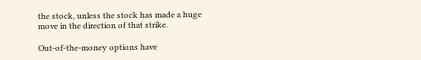the stock, unless the stock has made a huge move in the direction of that strike.

Out-of-the-money options have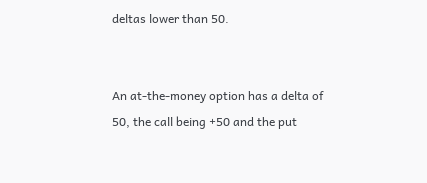deltas lower than 50.


An at-the-money option has a delta of 50, the call being +50 and the put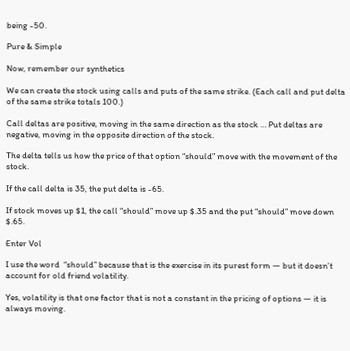being -50.

Pure & Simple

Now, remember our synthetics

We can create the stock using calls and puts of the same strike. (Each call and put delta of the same strike totals 100.)

Call deltas are positive, moving in the same direction as the stock … Put deltas are negative, moving in the opposite direction of the stock.

The delta tells us how the price of that option “should” move with the movement of the stock.

If the call delta is 35, the put delta is -65.

If stock moves up $1, the call “should” move up $.35 and the put “should” move down $.65.

Enter Vol

I use the word  “should” because that is the exercise in its purest form — but it doesn’t account for old friend volatility.

Yes, volatility is that one factor that is not a constant in the pricing of options — it is always moving.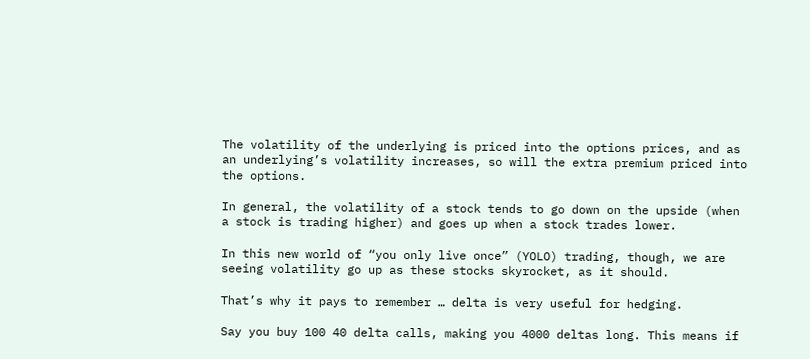The volatility of the underlying is priced into the options prices, and as an underlying’s volatility increases, so will the extra premium priced into the options.

In general, the volatility of a stock tends to go down on the upside (when a stock is trading higher) and goes up when a stock trades lower.

In this new world of “you only live once” (YOLO) trading, though, we are seeing volatility go up as these stocks skyrocket, as it should.

That’s why it pays to remember … delta is very useful for hedging.

Say you buy 100 40 delta calls, making you 4000 deltas long. This means if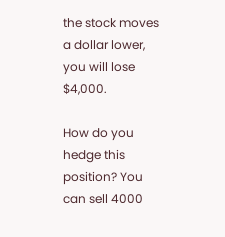the stock moves a dollar lower, you will lose $4,000.

How do you hedge this position? You can sell 4000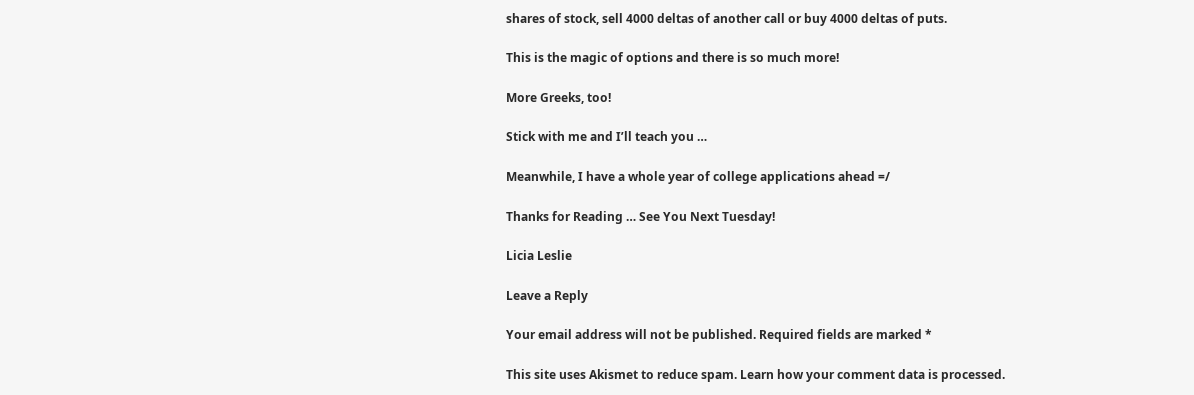shares of stock, sell 4000 deltas of another call or buy 4000 deltas of puts.

This is the magic of options and there is so much more!

More Greeks, too!

Stick with me and I’ll teach you …

Meanwhile, I have a whole year of college applications ahead =/

Thanks for Reading … See You Next Tuesday!

Licia Leslie

Leave a Reply

Your email address will not be published. Required fields are marked *

This site uses Akismet to reduce spam. Learn how your comment data is processed.